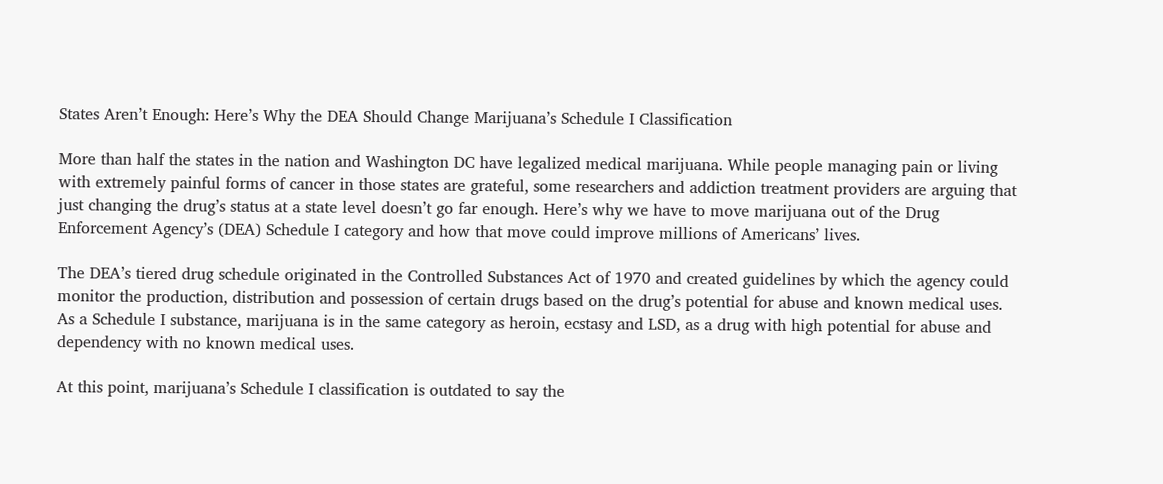States Aren’t Enough: Here’s Why the DEA Should Change Marijuana’s Schedule I Classification

More than half the states in the nation and Washington DC have legalized medical marijuana. While people managing pain or living with extremely painful forms of cancer in those states are grateful, some researchers and addiction treatment providers are arguing that just changing the drug’s status at a state level doesn’t go far enough. Here’s why we have to move marijuana out of the Drug Enforcement Agency’s (DEA) Schedule I category and how that move could improve millions of Americans’ lives.

The DEA’s tiered drug schedule originated in the Controlled Substances Act of 1970 and created guidelines by which the agency could monitor the production, distribution and possession of certain drugs based on the drug’s potential for abuse and known medical uses. As a Schedule I substance, marijuana is in the same category as heroin, ecstasy and LSD, as a drug with high potential for abuse and dependency with no known medical uses.

At this point, marijuana’s Schedule I classification is outdated to say the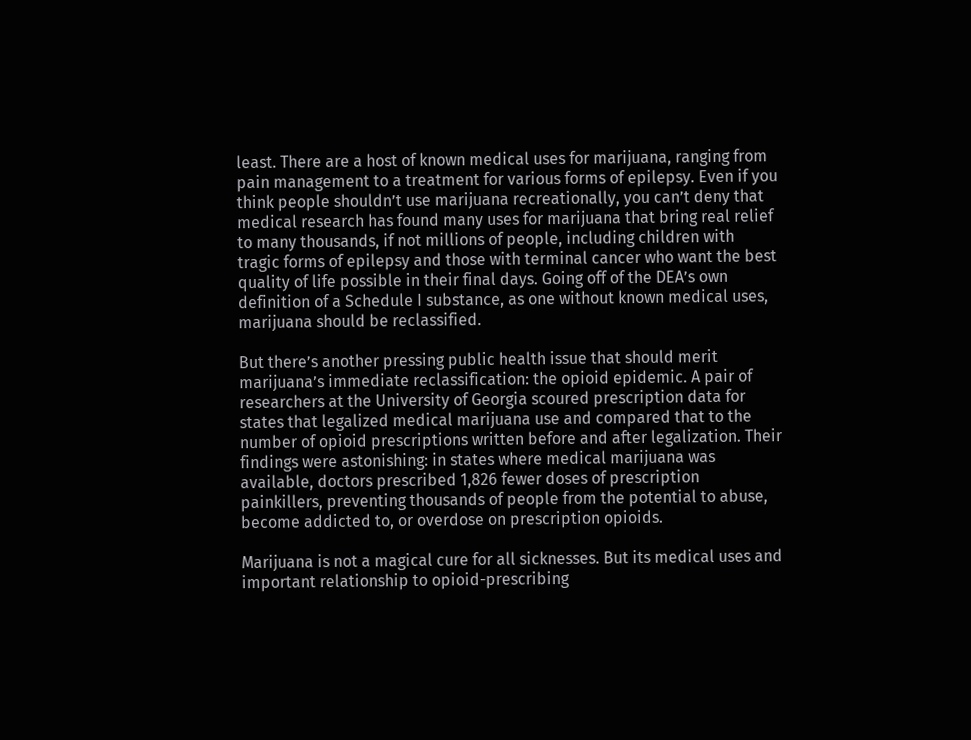least. There are a host of known medical uses for marijuana, ranging from pain management to a treatment for various forms of epilepsy. Even if you think people shouldn’t use marijuana recreationally, you can’t deny that medical research has found many uses for marijuana that bring real relief to many thousands, if not millions of people, including children with tragic forms of epilepsy and those with terminal cancer who want the best quality of life possible in their final days. Going off of the DEA’s own definition of a Schedule I substance, as one without known medical uses, marijuana should be reclassified.

But there’s another pressing public health issue that should merit marijuana’s immediate reclassification: the opioid epidemic. A pair of researchers at the University of Georgia scoured prescription data for states that legalized medical marijuana use and compared that to the number of opioid prescriptions written before and after legalization. Their findings were astonishing: in states where medical marijuana was available, doctors prescribed 1,826 fewer doses of prescription painkillers, preventing thousands of people from the potential to abuse, become addicted to, or overdose on prescription opioids.

Marijuana is not a magical cure for all sicknesses. But its medical uses and important relationship to opioid-prescribing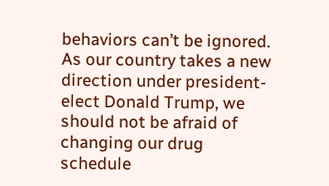behaviors can’t be ignored. As our country takes a new direction under president-elect Donald Trump, we should not be afraid of changing our drug schedule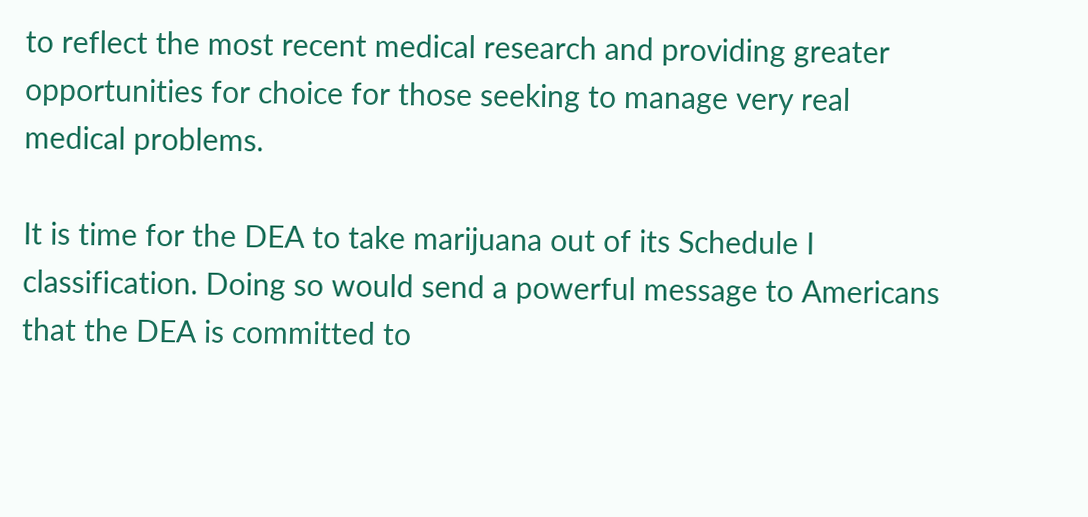to reflect the most recent medical research and providing greater opportunities for choice for those seeking to manage very real medical problems.

It is time for the DEA to take marijuana out of its Schedule I classification. Doing so would send a powerful message to Americans that the DEA is committed to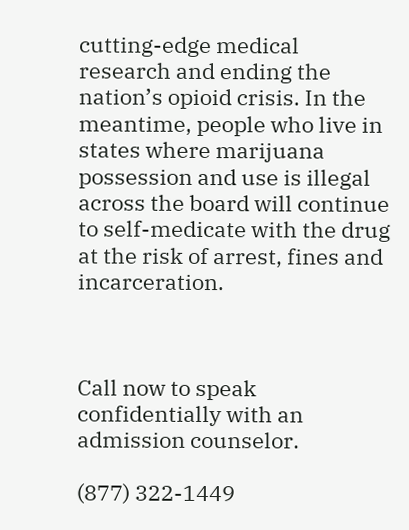cutting-edge medical research and ending the nation’s opioid crisis. In the meantime, people who live in states where marijuana possession and use is illegal across the board will continue to self-medicate with the drug at the risk of arrest, fines and incarceration.



Call now to speak confidentially with an admission counselor.

(877) 322-1449